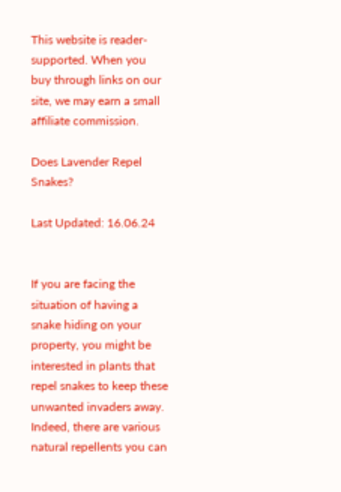This website is reader-supported. When you buy through links on our site, we may earn a small affiliate commission.

Does Lavender Repel Snakes?

Last Updated: 16.06.24


If you are facing the situation of having a snake hiding on your property, you might be interested in plants that repel snakes to keep these unwanted invaders away. Indeed, there are various natural repellents you can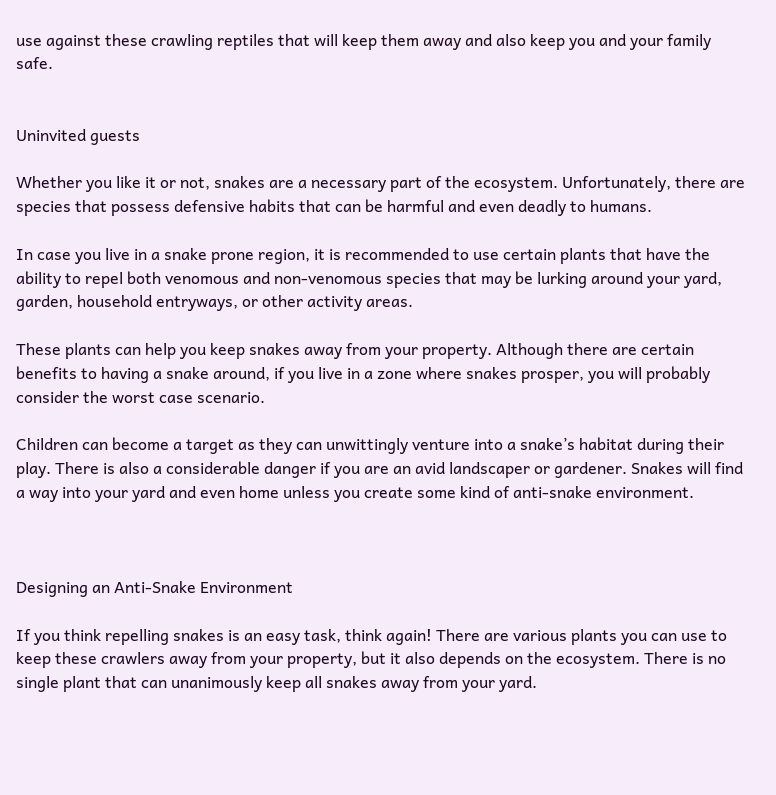use against these crawling reptiles that will keep them away and also keep you and your family safe.


Uninvited guests

Whether you like it or not, snakes are a necessary part of the ecosystem. Unfortunately, there are species that possess defensive habits that can be harmful and even deadly to humans.

In case you live in a snake prone region, it is recommended to use certain plants that have the ability to repel both venomous and non-venomous species that may be lurking around your yard, garden, household entryways, or other activity areas.

These plants can help you keep snakes away from your property. Although there are certain benefits to having a snake around, if you live in a zone where snakes prosper, you will probably consider the worst case scenario.

Children can become a target as they can unwittingly venture into a snake’s habitat during their play. There is also a considerable danger if you are an avid landscaper or gardener. Snakes will find a way into your yard and even home unless you create some kind of anti-snake environment.



Designing an Anti-Snake Environment

If you think repelling snakes is an easy task, think again! There are various plants you can use to keep these crawlers away from your property, but it also depends on the ecosystem. There is no single plant that can unanimously keep all snakes away from your yard.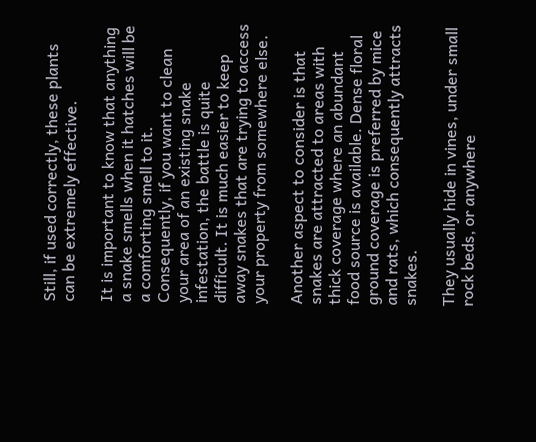Still, if used correctly, these plants can be extremely effective.

It is important to know that anything a snake smells when it hatches will be a comforting smell to it. Consequently, if you want to clean your area of an existing snake infestation, the battle is quite difficult. It is much easier to keep away snakes that are trying to access your property from somewhere else.

Another aspect to consider is that snakes are attracted to areas with thick coverage where an abundant food source is available. Dense floral ground coverage is preferred by mice and rats, which consequently attracts snakes.

They usually hide in vines, under small rock beds, or anywhere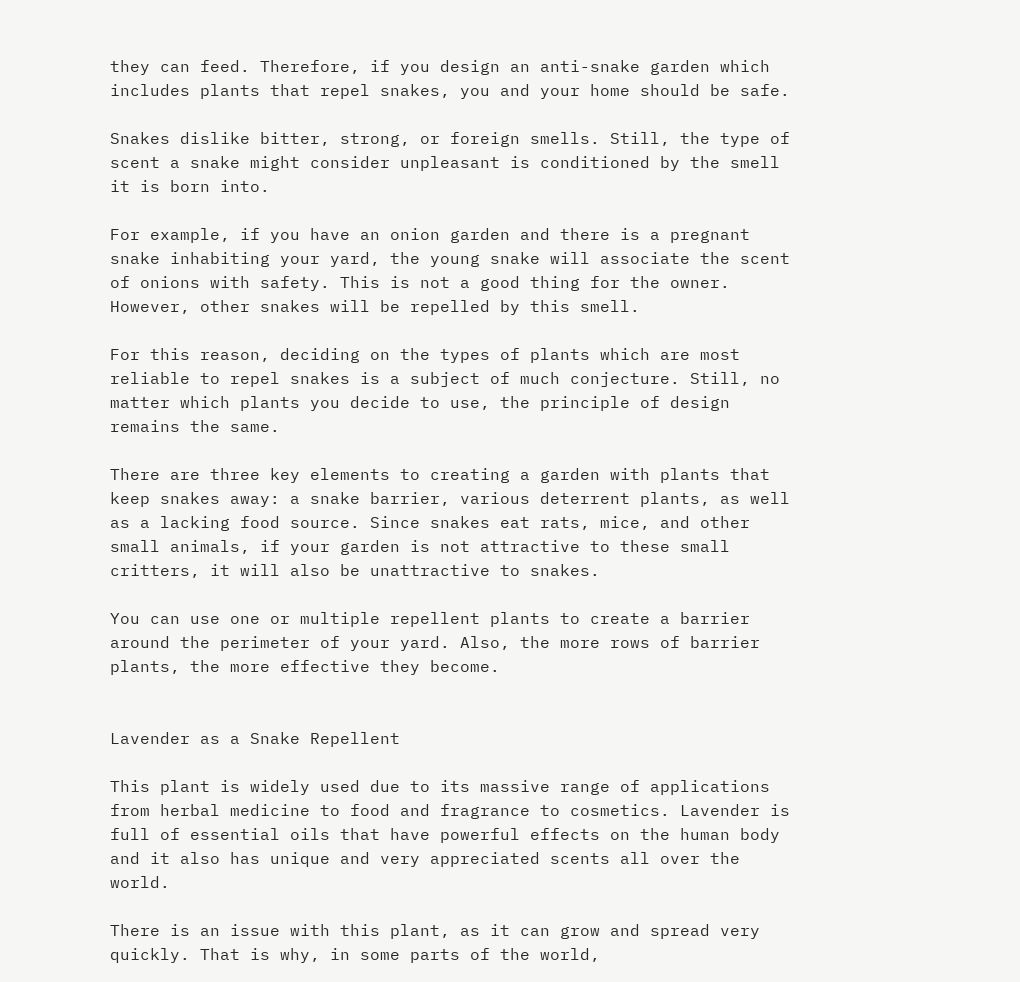they can feed. Therefore, if you design an anti-snake garden which includes plants that repel snakes, you and your home should be safe.

Snakes dislike bitter, strong, or foreign smells. Still, the type of scent a snake might consider unpleasant is conditioned by the smell it is born into.

For example, if you have an onion garden and there is a pregnant snake inhabiting your yard, the young snake will associate the scent of onions with safety. This is not a good thing for the owner. However, other snakes will be repelled by this smell.

For this reason, deciding on the types of plants which are most reliable to repel snakes is a subject of much conjecture. Still, no matter which plants you decide to use, the principle of design remains the same.

There are three key elements to creating a garden with plants that keep snakes away: a snake barrier, various deterrent plants, as well as a lacking food source. Since snakes eat rats, mice, and other small animals, if your garden is not attractive to these small critters, it will also be unattractive to snakes.

You can use one or multiple repellent plants to create a barrier around the perimeter of your yard. Also, the more rows of barrier plants, the more effective they become.


Lavender as a Snake Repellent

This plant is widely used due to its massive range of applications from herbal medicine to food and fragrance to cosmetics. Lavender is full of essential oils that have powerful effects on the human body and it also has unique and very appreciated scents all over the world.

There is an issue with this plant, as it can grow and spread very quickly. That is why, in some parts of the world,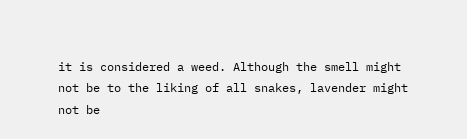it is considered a weed. Although the smell might not be to the liking of all snakes, lavender might not be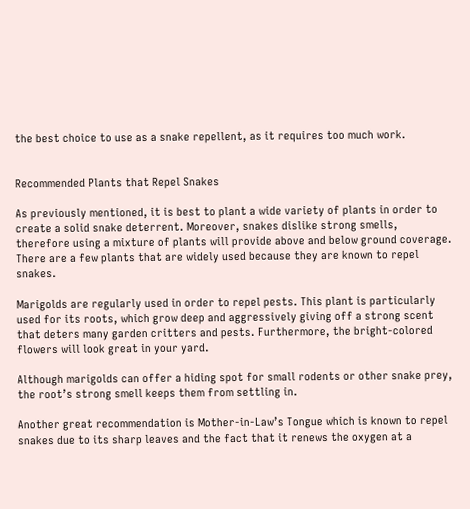the best choice to use as a snake repellent, as it requires too much work.


Recommended Plants that Repel Snakes

As previously mentioned, it is best to plant a wide variety of plants in order to create a solid snake deterrent. Moreover, snakes dislike strong smells, therefore using a mixture of plants will provide above and below ground coverage. There are a few plants that are widely used because they are known to repel snakes.

Marigolds are regularly used in order to repel pests. This plant is particularly used for its roots, which grow deep and aggressively giving off a strong scent that deters many garden critters and pests. Furthermore, the bright-colored flowers will look great in your yard.

Although marigolds can offer a hiding spot for small rodents or other snake prey, the root’s strong smell keeps them from settling in.

Another great recommendation is Mother-in-Law’s Tongue which is known to repel snakes due to its sharp leaves and the fact that it renews the oxygen at a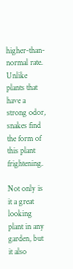higher-than-normal rate. Unlike plants that have a strong odor, snakes find the form of this plant frightening.

Not only is it a great looking plant in any garden, but it also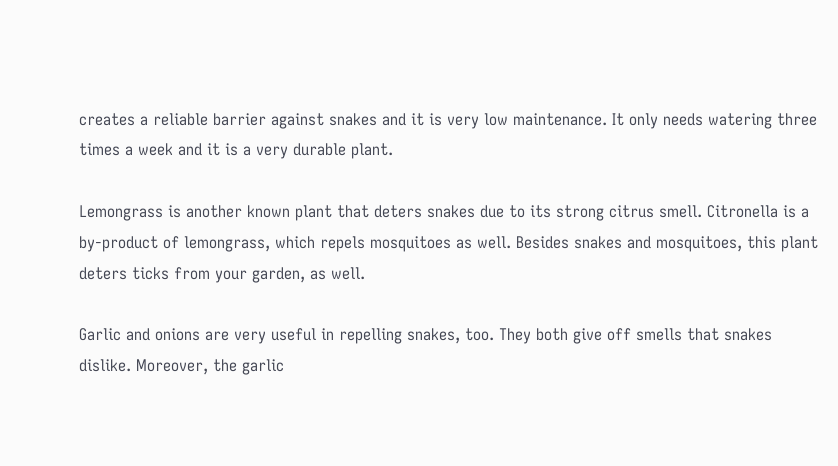creates a reliable barrier against snakes and it is very low maintenance. It only needs watering three times a week and it is a very durable plant.

Lemongrass is another known plant that deters snakes due to its strong citrus smell. Citronella is a by-product of lemongrass, which repels mosquitoes as well. Besides snakes and mosquitoes, this plant deters ticks from your garden, as well.

Garlic and onions are very useful in repelling snakes, too. They both give off smells that snakes dislike. Moreover, the garlic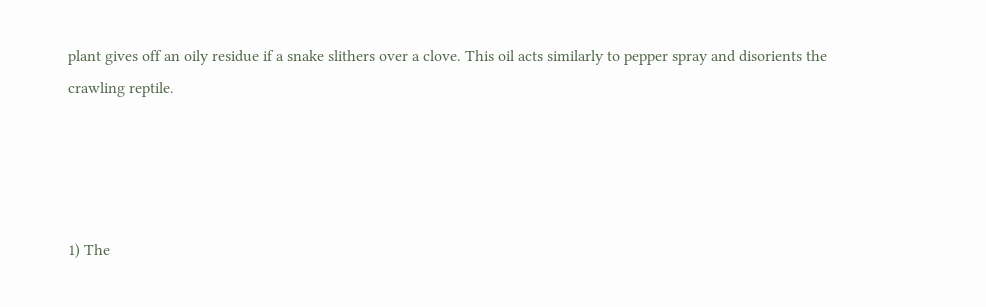plant gives off an oily residue if a snake slithers over a clove. This oil acts similarly to pepper spray and disorients the crawling reptile.




1) The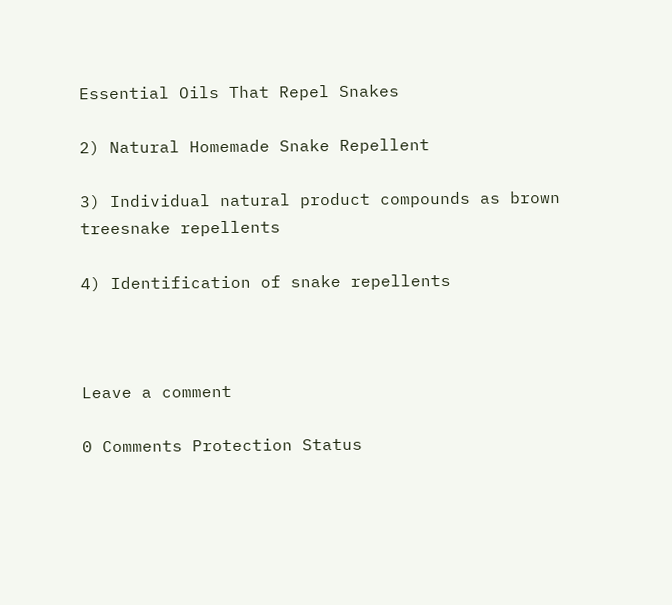Essential Oils That Repel Snakes

2) Natural Homemade Snake Repellent

3) Individual natural product compounds as brown treesnake repellents

4) Identification of snake repellents



Leave a comment

0 Comments Protection Status